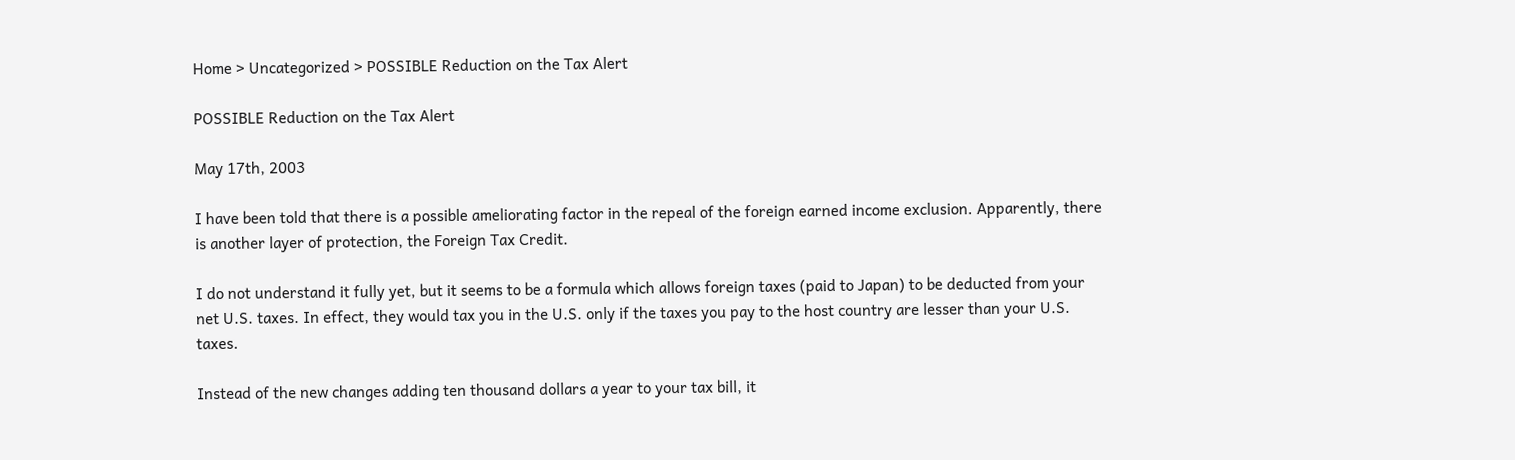Home > Uncategorized > POSSIBLE Reduction on the Tax Alert

POSSIBLE Reduction on the Tax Alert

May 17th, 2003

I have been told that there is a possible ameliorating factor in the repeal of the foreign earned income exclusion. Apparently, there is another layer of protection, the Foreign Tax Credit.

I do not understand it fully yet, but it seems to be a formula which allows foreign taxes (paid to Japan) to be deducted from your net U.S. taxes. In effect, they would tax you in the U.S. only if the taxes you pay to the host country are lesser than your U.S. taxes.

Instead of the new changes adding ten thousand dollars a year to your tax bill, it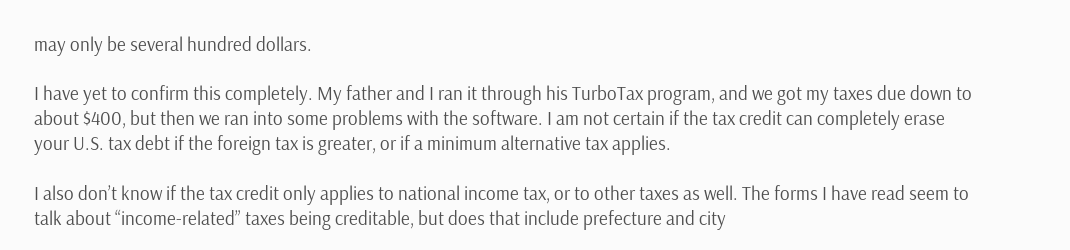may only be several hundred dollars.

I have yet to confirm this completely. My father and I ran it through his TurboTax program, and we got my taxes due down to about $400, but then we ran into some problems with the software. I am not certain if the tax credit can completely erase your U.S. tax debt if the foreign tax is greater, or if a minimum alternative tax applies.

I also don’t know if the tax credit only applies to national income tax, or to other taxes as well. The forms I have read seem to talk about “income-related” taxes being creditable, but does that include prefecture and city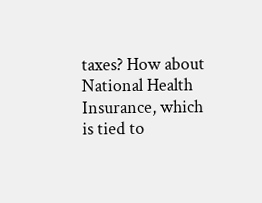taxes? How about National Health Insurance, which is tied to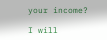your income?

I will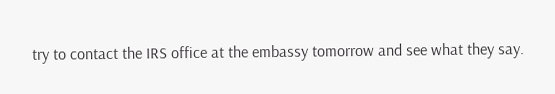try to contact the IRS office at the embassy tomorrow and see what they say.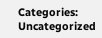Categories: Uncategorized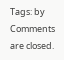Tags: by
Comments are closed.